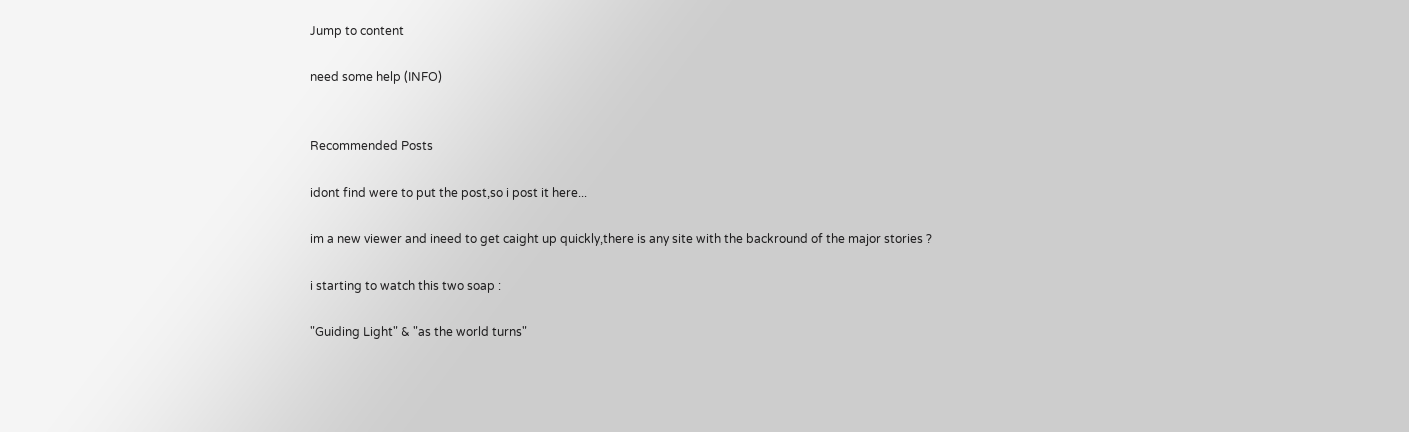Jump to content

need some help (INFO)


Recommended Posts

idont find were to put the post,so i post it here...

im a new viewer and ineed to get caight up quickly,there is any site with the backround of the major stories ?

i starting to watch this two soap :

"Guiding Light" & "as the world turns"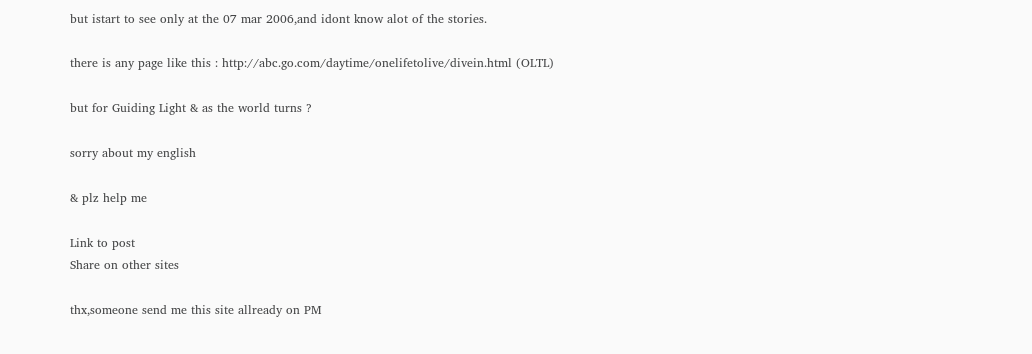but istart to see only at the 07 mar 2006,and idont know alot of the stories.

there is any page like this : http://abc.go.com/daytime/onelifetolive/divein.html (OLTL)

but for Guiding Light & as the world turns ?

sorry about my english

& plz help me

Link to post
Share on other sites

thx,someone send me this site allready on PM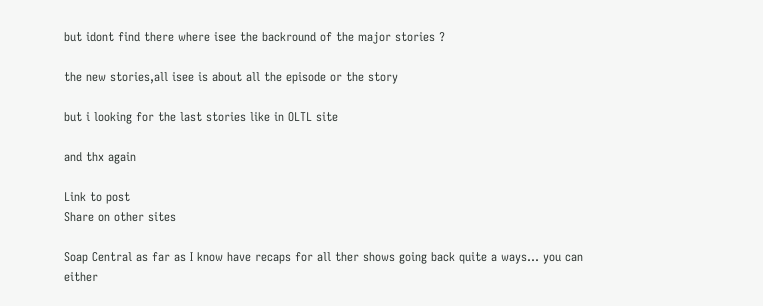but idont find there where isee the backround of the major stories ?

the new stories,all isee is about all the episode or the story

but i looking for the last stories like in OLTL site

and thx again

Link to post
Share on other sites

Soap Central as far as I know have recaps for all ther shows going back quite a ways... you can either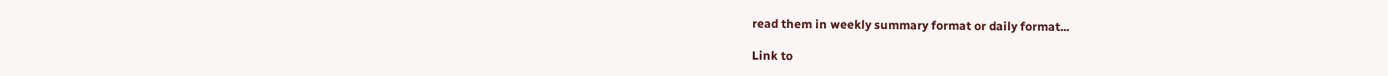read them in weekly summary format or daily format...

Link to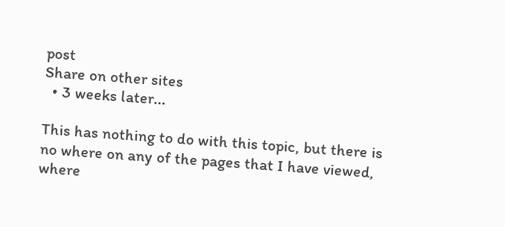post
Share on other sites
  • 3 weeks later...

This has nothing to do with this topic, but there is no where on any of the pages that I have viewed, where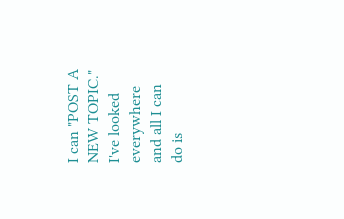I can "POST A NEW TOPIC." I've looked everywhere and all I can do is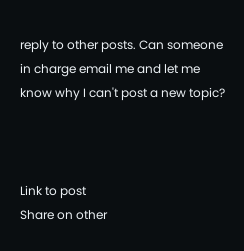reply to other posts. Can someone in charge email me and let me know why I can't post a new topic?



Link to post
Share on other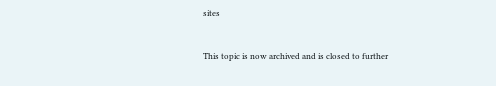sites


This topic is now archived and is closed to further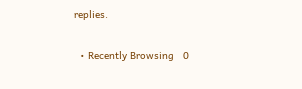replies.

  • Recently Browsing   0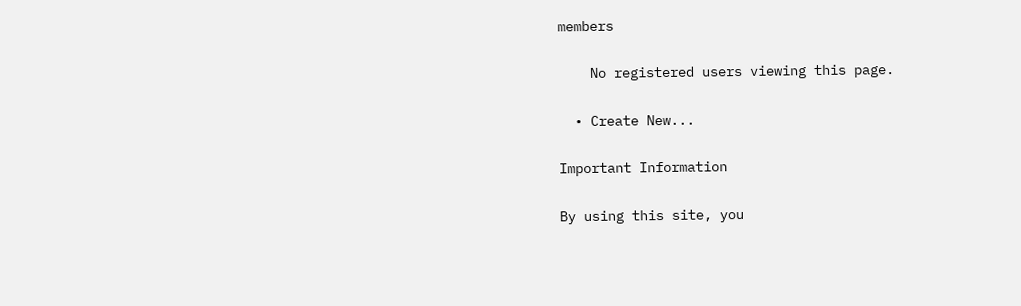members

    No registered users viewing this page.

  • Create New...

Important Information

By using this site, you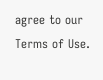agree to our Terms of Use.